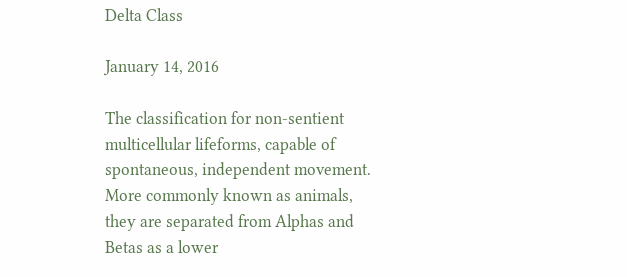Delta Class

January 14, 2016

The classification for non-sentient multicellular lifeforms, capable of spontaneous, independent movement.  More commonly known as animals, they are separated from Alphas and Betas as a lower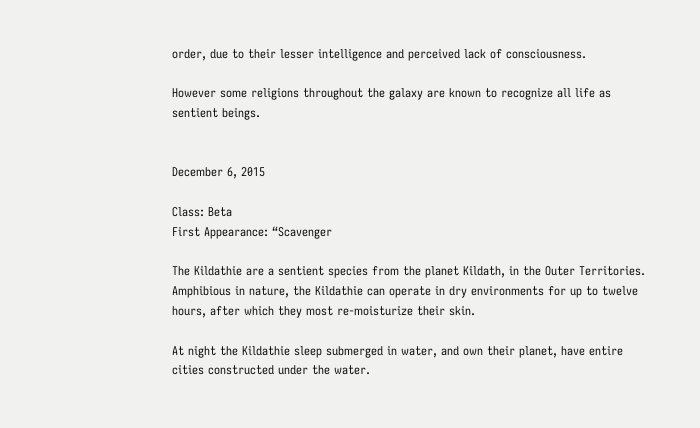order, due to their lesser intelligence and perceived lack of consciousness.

However some religions throughout the galaxy are known to recognize all life as sentient beings.


December 6, 2015

Class: Beta
First Appearance: “Scavenger

The Kildathie are a sentient species from the planet Kildath, in the Outer Territories. Amphibious in nature, the Kildathie can operate in dry environments for up to twelve hours, after which they most re-moisturize their skin.

At night the Kildathie sleep submerged in water, and own their planet, have entire cities constructed under the water.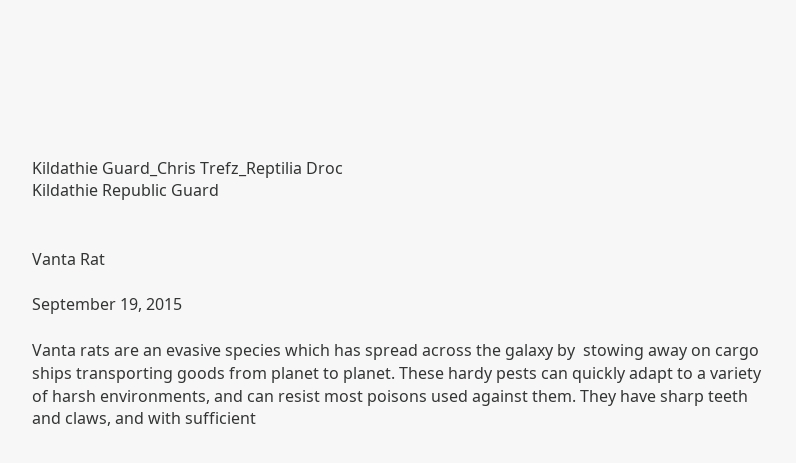Kildathie Guard_Chris Trefz_Reptilia Droc
Kildathie Republic Guard


Vanta Rat

September 19, 2015

Vanta rats are an evasive species which has spread across the galaxy by  stowing away on cargo ships transporting goods from planet to planet. These hardy pests can quickly adapt to a variety of harsh environments, and can resist most poisons used against them. They have sharp teeth and claws, and with sufficient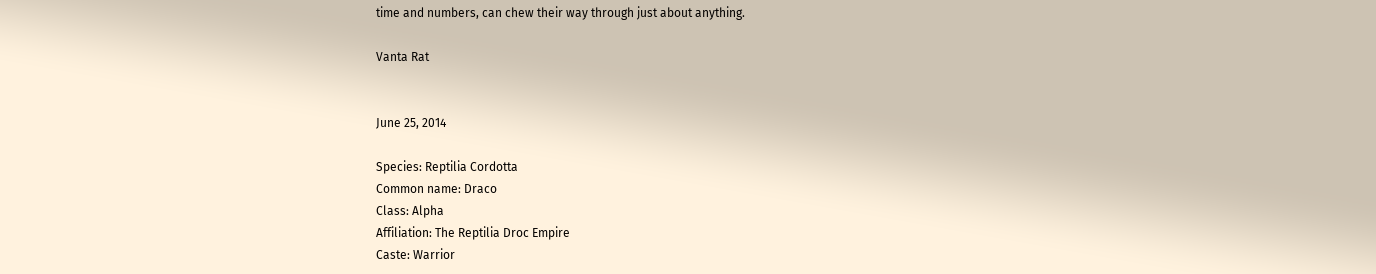time and numbers, can chew their way through just about anything.

Vanta Rat


June 25, 2014

Species: Reptilia Cordotta
Common name: Draco
Class: Alpha
Affiliation: The Reptilia Droc Empire
Caste: Warrior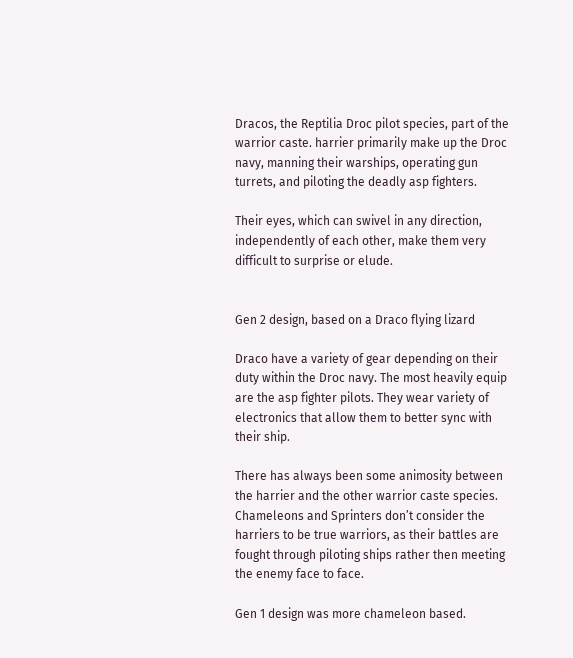Dracos, the Reptilia Droc pilot species, part of the warrior caste. harrier primarily make up the Droc navy, manning their warships, operating gun turrets, and piloting the deadly asp fighters.

Their eyes, which can swivel in any direction, independently of each other, make them very difficult to surprise or elude.


Gen 2 design, based on a Draco flying lizard

Draco have a variety of gear depending on their duty within the Droc navy. The most heavily equip are the asp fighter pilots. They wear variety of electronics that allow them to better sync with their ship.

There has always been some animosity between the harrier and the other warrior caste species. Chameleons and Sprinters don’t consider the harriers to be true warriors, as their battles are fought through piloting ships rather then meeting the enemy face to face.

Gen 1 design was more chameleon based.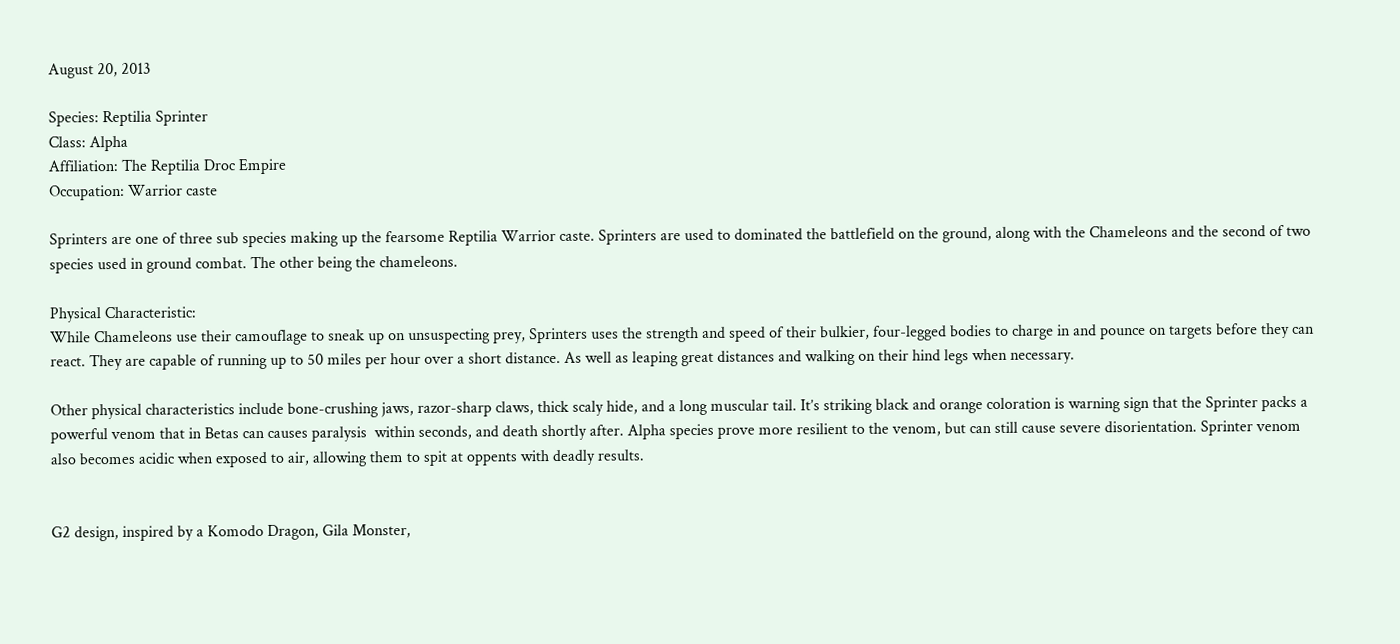August 20, 2013

Species: Reptilia Sprinter
Class: Alpha
Affiliation: The Reptilia Droc Empire
Occupation: Warrior caste

Sprinters are one of three sub species making up the fearsome Reptilia Warrior caste. Sprinters are used to dominated the battlefield on the ground, along with the Chameleons and the second of two species used in ground combat. The other being the chameleons.

Physical Characteristic:
While Chameleons use their camouflage to sneak up on unsuspecting prey, Sprinters uses the strength and speed of their bulkier, four-legged bodies to charge in and pounce on targets before they can react. They are capable of running up to 50 miles per hour over a short distance. As well as leaping great distances and walking on their hind legs when necessary.

Other physical characteristics include bone-crushing jaws, razor-sharp claws, thick scaly hide, and a long muscular tail. It’s striking black and orange coloration is warning sign that the Sprinter packs a powerful venom that in Betas can causes paralysis  within seconds, and death shortly after. Alpha species prove more resilient to the venom, but can still cause severe disorientation. Sprinter venom also becomes acidic when exposed to air, allowing them to spit at oppents with deadly results.


G2 design, inspired by a Komodo Dragon, Gila Monster,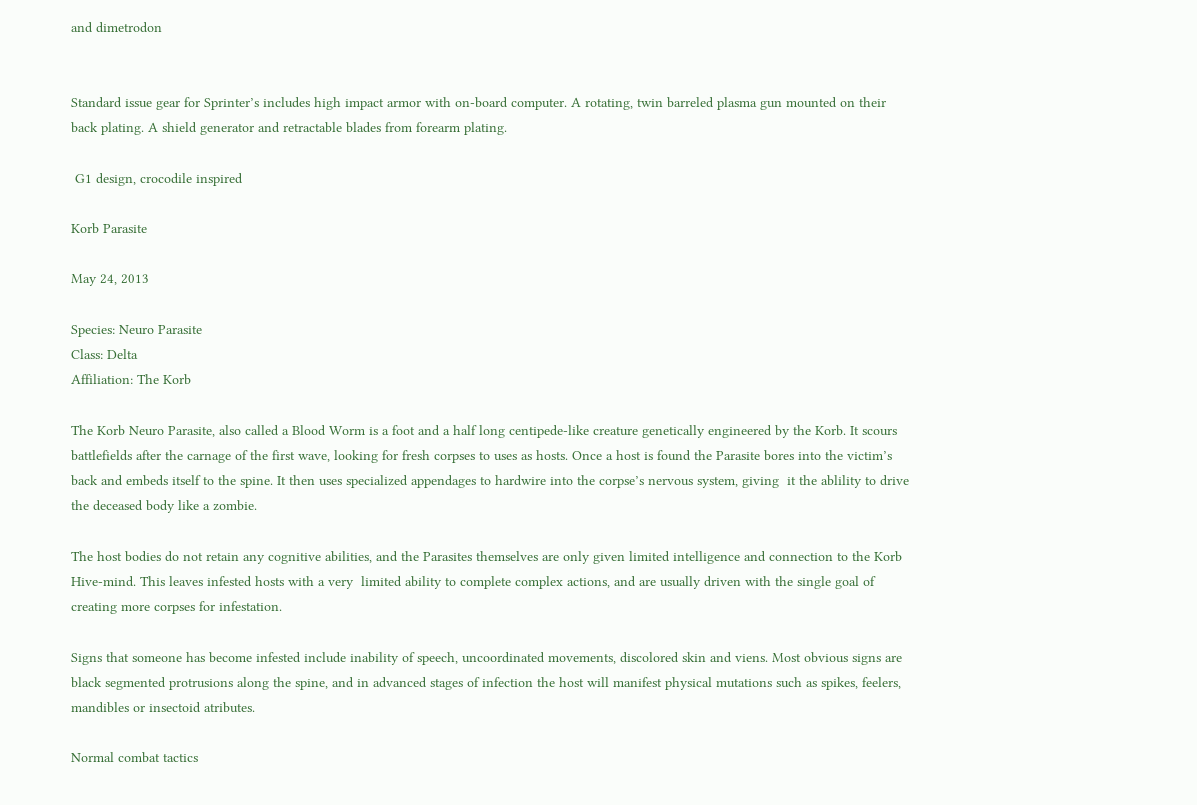and dimetrodon


Standard issue gear for Sprinter’s includes high impact armor with on-board computer. A rotating, twin barreled plasma gun mounted on their back plating. A shield generator and retractable blades from forearm plating.

 G1 design, crocodile inspired

Korb Parasite

May 24, 2013

Species: Neuro Parasite
Class: Delta
Affiliation: The Korb

The Korb Neuro Parasite, also called a Blood Worm is a foot and a half long centipede-like creature genetically engineered by the Korb. It scours battlefields after the carnage of the first wave, looking for fresh corpses to uses as hosts. Once a host is found the Parasite bores into the victim’s back and embeds itself to the spine. It then uses specialized appendages to hardwire into the corpse’s nervous system, giving  it the ablility to drive the deceased body like a zombie.

The host bodies do not retain any cognitive abilities, and the Parasites themselves are only given limited intelligence and connection to the Korb Hive-mind. This leaves infested hosts with a very  limited ability to complete complex actions, and are usually driven with the single goal of creating more corpses for infestation.

Signs that someone has become infested include inability of speech, uncoordinated movements, discolored skin and viens. Most obvious signs are black segmented protrusions along the spine, and in advanced stages of infection the host will manifest physical mutations such as spikes, feelers, mandibles or insectoid atributes.

Normal combat tactics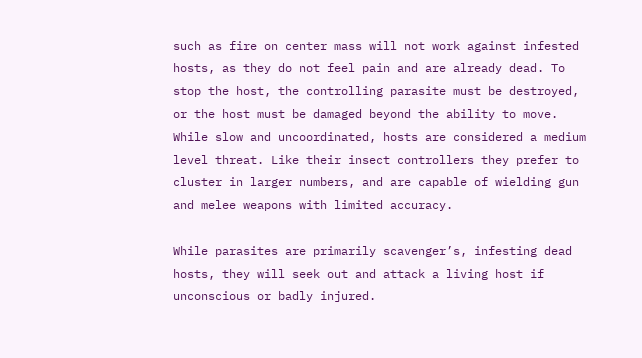such as fire on center mass will not work against infested hosts, as they do not feel pain and are already dead. To stop the host, the controlling parasite must be destroyed, or the host must be damaged beyond the ability to move. While slow and uncoordinated, hosts are considered a medium level threat. Like their insect controllers they prefer to cluster in larger numbers, and are capable of wielding gun and melee weapons with limited accuracy.

While parasites are primarily scavenger’s, infesting dead hosts, they will seek out and attack a living host if unconscious or badly injured.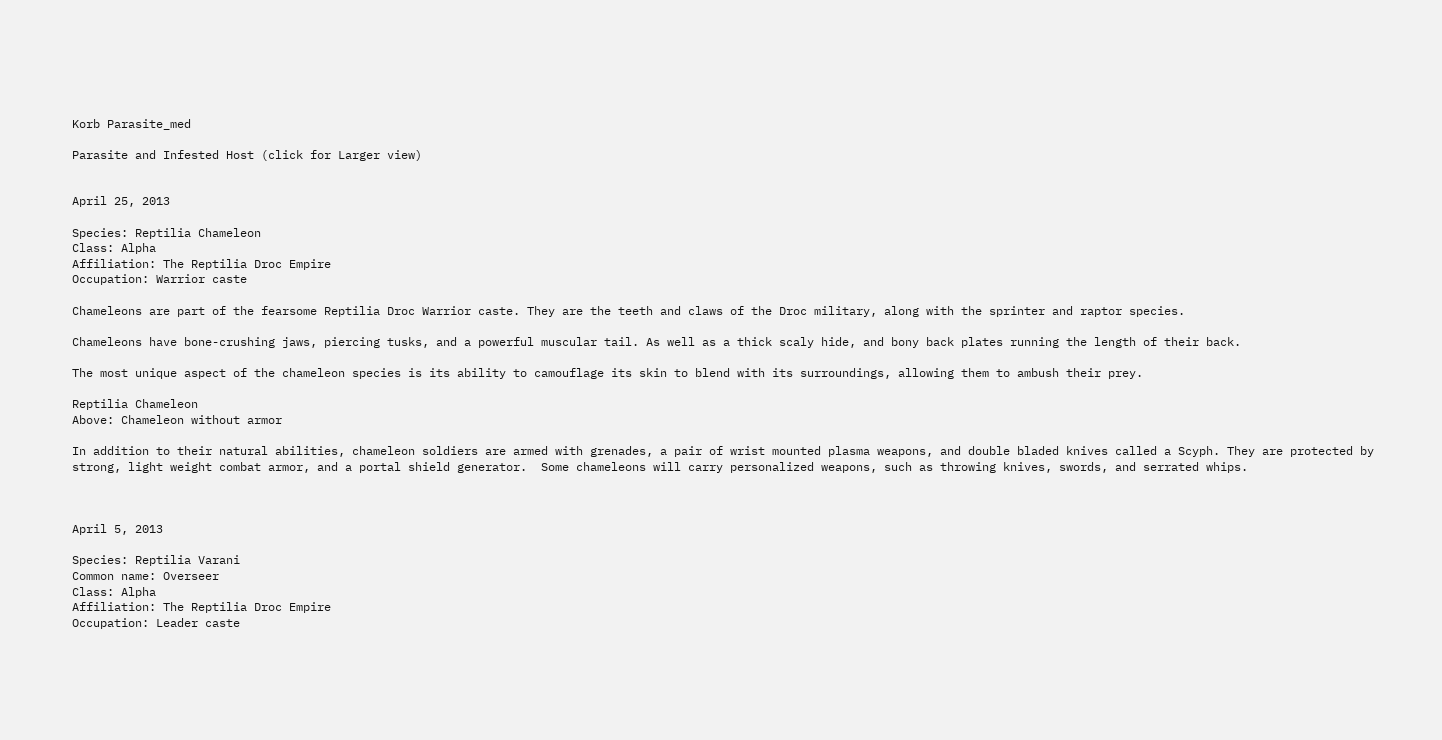Korb Parasite_med

Parasite and Infested Host (click for Larger view)


April 25, 2013

Species: Reptilia Chameleon
Class: Alpha
Affiliation: The Reptilia Droc Empire
Occupation: Warrior caste

Chameleons are part of the fearsome Reptilia Droc Warrior caste. They are the teeth and claws of the Droc military, along with the sprinter and raptor species.

Chameleons have bone-crushing jaws, piercing tusks, and a powerful muscular tail. As well as a thick scaly hide, and bony back plates running the length of their back.

The most unique aspect of the chameleon species is its ability to camouflage its skin to blend with its surroundings, allowing them to ambush their prey.

Reptilia Chameleon
Above: Chameleon without armor

In addition to their natural abilities, chameleon soldiers are armed with grenades, a pair of wrist mounted plasma weapons, and double bladed knives called a Scyph. They are protected by strong, light weight combat armor, and a portal shield generator.  Some chameleons will carry personalized weapons, such as throwing knives, swords, and serrated whips.



April 5, 2013

Species: Reptilia Varani
Common name: Overseer
Class: Alpha
Affiliation: The Reptilia Droc Empire
Occupation: Leader caste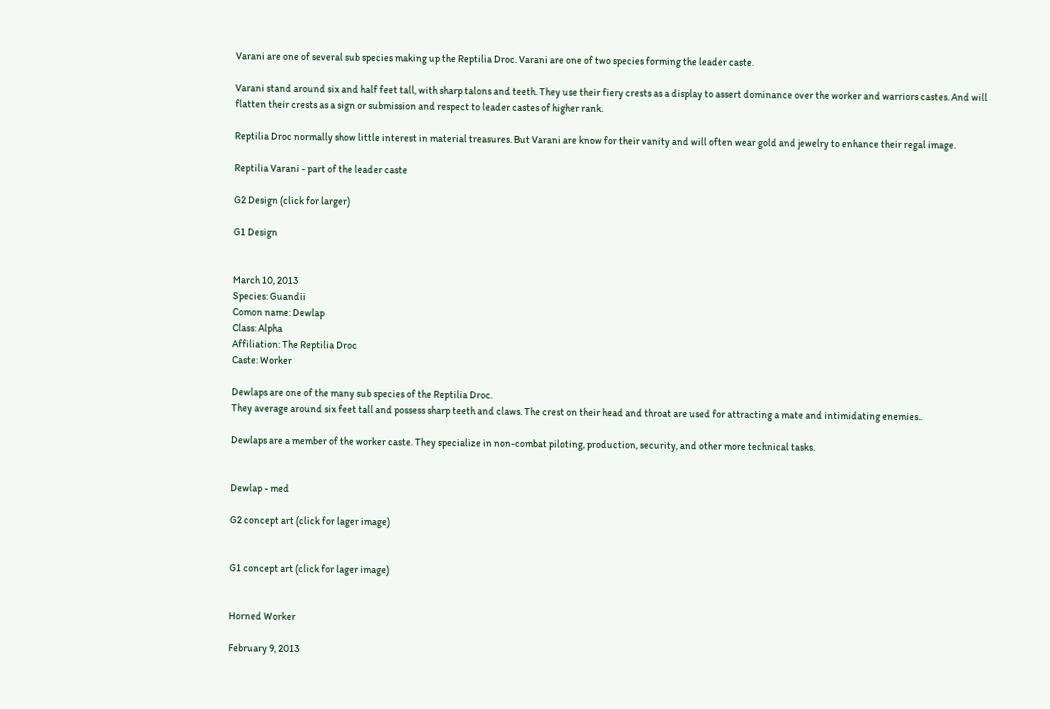Varani are one of several sub species making up the Reptilia Droc. Varani are one of two species forming the leader caste.

Varani stand around six and half feet tall, with sharp talons and teeth. They use their fiery crests as a display to assert dominance over the worker and warriors castes. And will flatten their crests as a sign or submission and respect to leader castes of higher rank.

Reptilia Droc normally show little interest in material treasures. But Varani are know for their vanity and will often wear gold and jewelry to enhance their regal image.

Reptilia Varani - part of the leader caste

G2 Design (click for larger)

G1 Design


March 10, 2013
Species: Guandii
Comon name: Dewlap
Class: Alpha
Affiliation: The Reptilia Droc
Caste: Worker

Dewlaps are one of the many sub species of the Reptilia Droc.
They average around six feet tall and possess sharp teeth and claws. The crest on their head and throat are used for attracting a mate and intimidating enemies..

Dewlaps are a member of the worker caste. They specialize in non-combat piloting, production, security, and other more technical tasks.


Dewlap - med

G2 concept art (click for lager image)


G1 concept art (click for lager image)


Horned Worker

February 9, 2013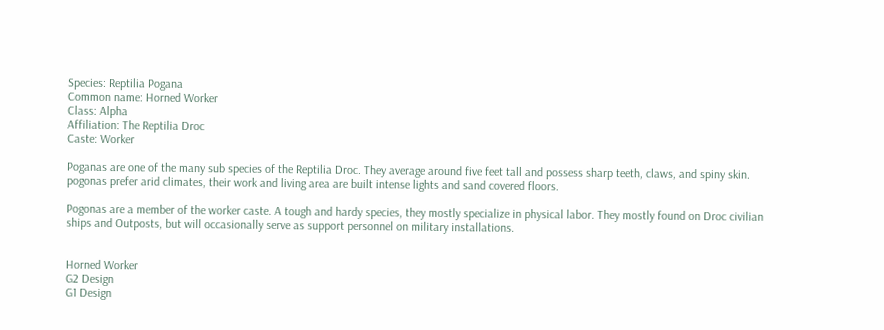Species: Reptilia Pogana
Common name: Horned Worker
Class: Alpha
Affiliation: The Reptilia Droc
Caste: Worker

Poganas are one of the many sub species of the Reptilia Droc. They average around five feet tall and possess sharp teeth, claws, and spiny skin. pogonas prefer arid climates, their work and living area are built intense lights and sand covered floors.

Pogonas are a member of the worker caste. A tough and hardy species, they mostly specialize in physical labor. They mostly found on Droc civilian ships and Outposts, but will occasionally serve as support personnel on military installations.


Horned Worker
G2 Design
G1 Design